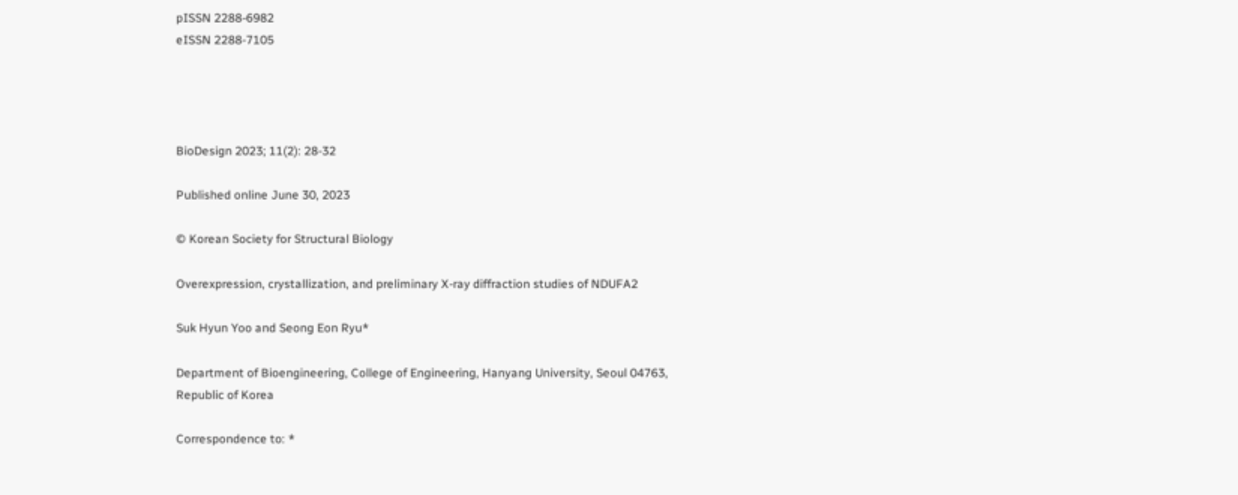pISSN 2288-6982
eISSN 2288-7105




BioDesign 2023; 11(2): 28-32

Published online June 30, 2023

© Korean Society for Structural Biology

Overexpression, crystallization, and preliminary X-ray diffraction studies of NDUFA2

Suk Hyun Yoo and Seong Eon Ryu*

Department of Bioengineering, College of Engineering, Hanyang University, Seoul 04763, Republic of Korea

Correspondence to: *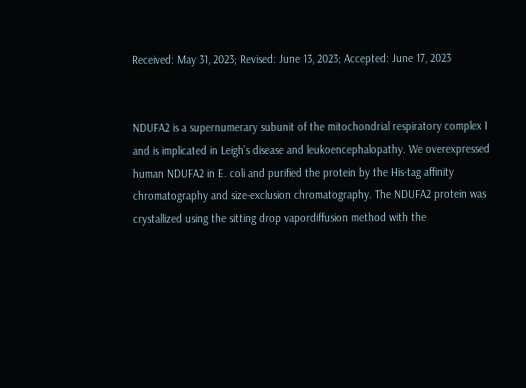Received: May 31, 2023; Revised: June 13, 2023; Accepted: June 17, 2023


NDUFA2 is a supernumerary subunit of the mitochondrial respiratory complex I and is implicated in Leigh’s disease and leukoencephalopathy. We overexpressed human NDUFA2 in E. coli and purified the protein by the His-tag affinity chromatography and size-exclusion chromatography. The NDUFA2 protein was crystallized using the sitting drop vapordiffusion method with the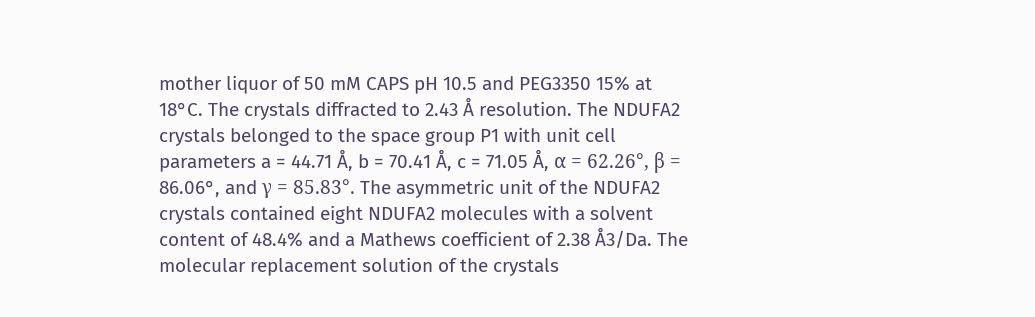mother liquor of 50 mM CAPS pH 10.5 and PEG3350 15% at 18°C. The crystals diffracted to 2.43 Å resolution. The NDUFA2 crystals belonged to the space group P1 with unit cell parameters a = 44.71 Å, b = 70.41 Å, c = 71.05 Å, α = 62.26°, β = 86.06°, and γ = 85.83°. The asymmetric unit of the NDUFA2 crystals contained eight NDUFA2 molecules with a solvent content of 48.4% and a Mathews coefficient of 2.38 Å3/Da. The molecular replacement solution of the crystals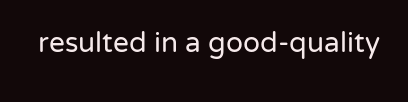resulted in a good-quality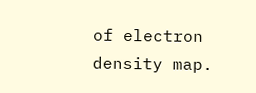of electron density map.